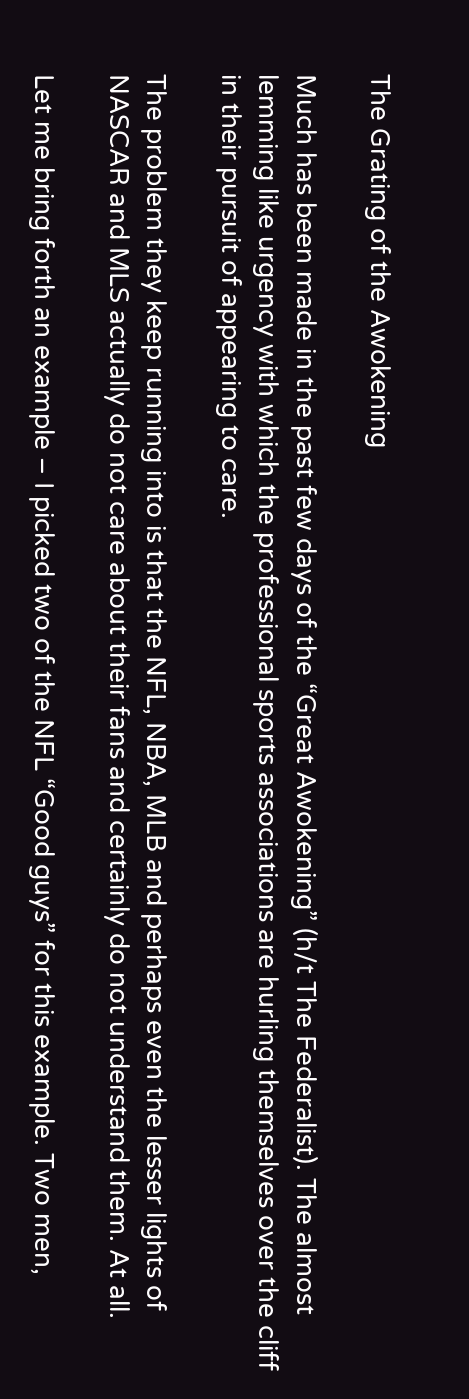The Grating of the Awokening

Much has been made in the past few days of the “Great Awokening” (h/t The Federalist). The almost lemming like urgency with which the professional sports associations are hurling themselves over the cliff in their pursuit of appearing to care.

The problem they keep running into is that the NFL, NBA, MLB and perhaps even the lesser lights of NASCAR and MLS actually do not care about their fans and certainly do not understand them. At all.

Let me bring forth an example – I picked two of the NFL “Good guys” for this example. Two men,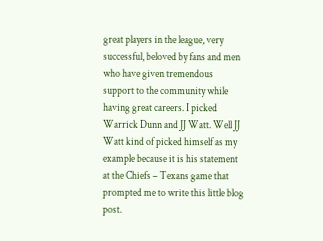great players in the league, very successful, beloved by fans and men who have given tremendous support to the community while having great careers. I picked Warrick Dunn and JJ Watt. Well JJ Watt kind of picked himself as my example because it is his statement at the Chiefs – Texans game that prompted me to write this little blog post.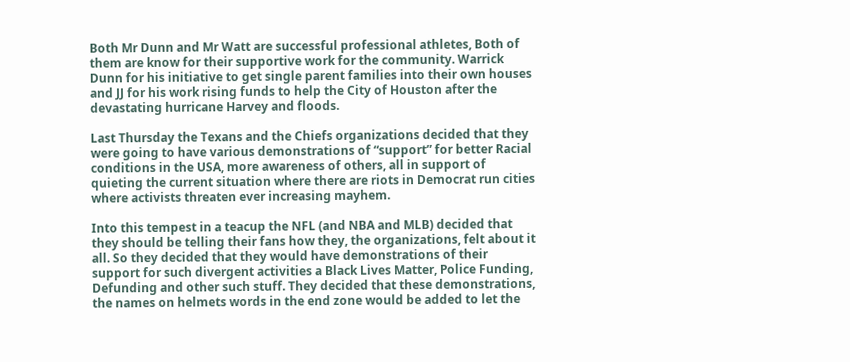Both Mr Dunn and Mr Watt are successful professional athletes, Both of them are know for their supportive work for the community. Warrick Dunn for his initiative to get single parent families into their own houses and JJ for his work rising funds to help the City of Houston after the devastating hurricane Harvey and floods.

Last Thursday the Texans and the Chiefs organizations decided that they were going to have various demonstrations of “support” for better Racial conditions in the USA, more awareness of others, all in support of quieting the current situation where there are riots in Democrat run cities where activists threaten ever increasing mayhem.

Into this tempest in a teacup the NFL (and NBA and MLB) decided that they should be telling their fans how they, the organizations, felt about it all. So they decided that they would have demonstrations of their support for such divergent activities a Black Lives Matter, Police Funding, Defunding and other such stuff. They decided that these demonstrations, the names on helmets words in the end zone would be added to let the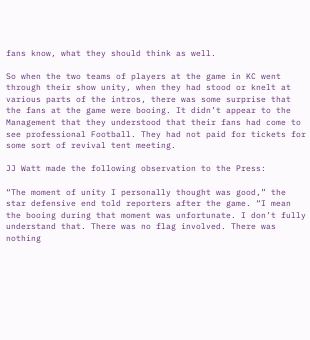fans know, what they should think as well.

So when the two teams of players at the game in KC went through their show unity, when they had stood or knelt at various parts of the intros, there was some surprise that the fans at the game were booing. It didn’t appear to the Management that they understood that their fans had come to see professional Football. They had not paid for tickets for some sort of revival tent meeting.

JJ Watt made the following observation to the Press:

“The moment of unity I personally thought was good,” the star defensive end told reporters after the game. “I mean the booing during that moment was unfortunate. I don’t fully understand that. There was no flag involved. There was nothing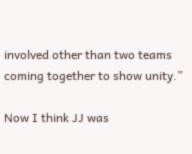involved other than two teams coming together to show unity.”

Now I think JJ was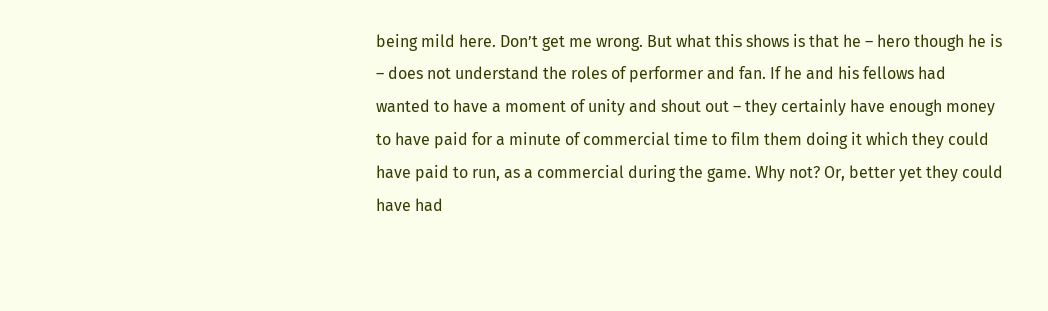being mild here. Don’t get me wrong. But what this shows is that he – hero though he is – does not understand the roles of performer and fan. If he and his fellows had wanted to have a moment of unity and shout out – they certainly have enough money to have paid for a minute of commercial time to film them doing it which they could have paid to run, as a commercial during the game. Why not? Or, better yet they could have had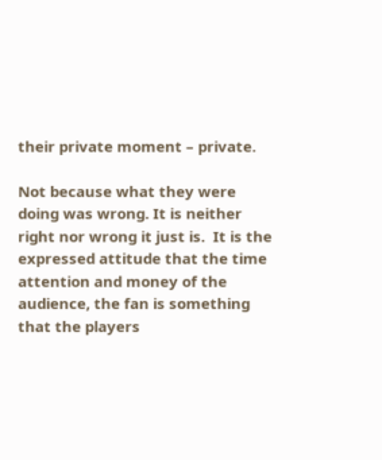their private moment – private.

Not because what they were doing was wrong. It is neither right nor wrong it just is.  It is the expressed attitude that the time attention and money of the audience, the fan is something that the players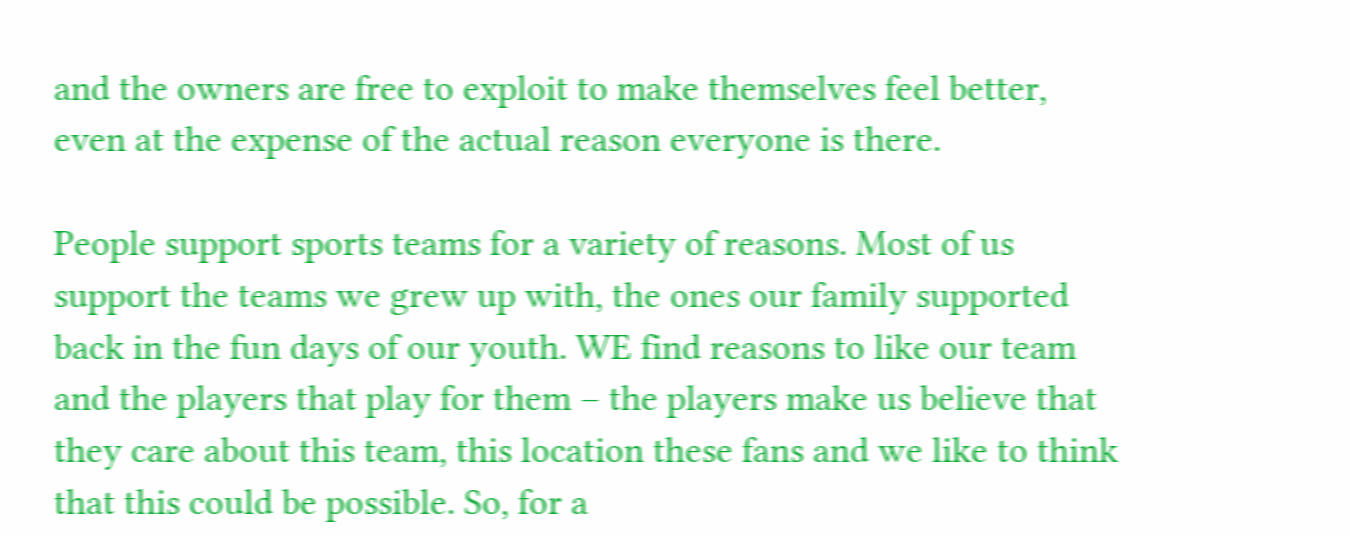and the owners are free to exploit to make themselves feel better, even at the expense of the actual reason everyone is there.

People support sports teams for a variety of reasons. Most of us support the teams we grew up with, the ones our family supported back in the fun days of our youth. WE find reasons to like our team and the players that play for them – the players make us believe that they care about this team, this location these fans and we like to think that this could be possible. So, for a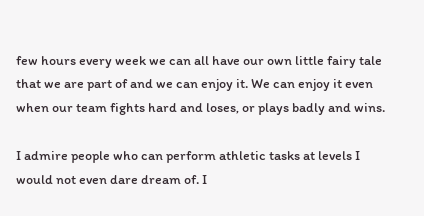few hours every week we can all have our own little fairy tale that we are part of and we can enjoy it. We can enjoy it even when our team fights hard and loses, or plays badly and wins.

I admire people who can perform athletic tasks at levels I would not even dare dream of. I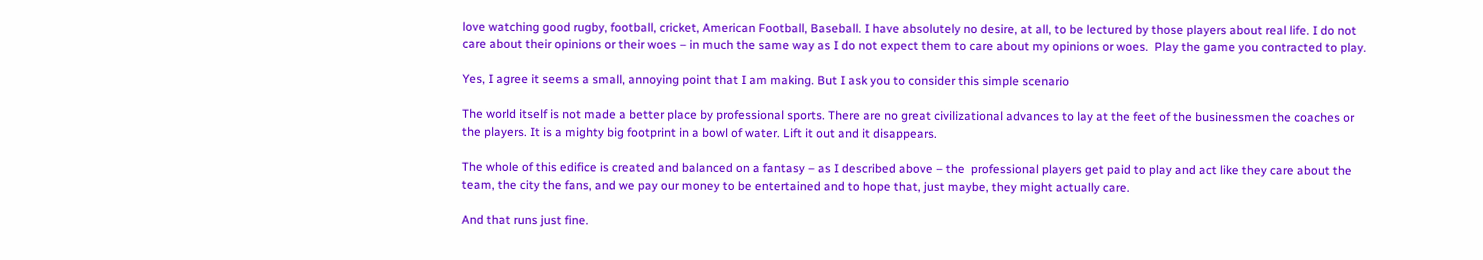love watching good rugby, football, cricket, American Football, Baseball. I have absolutely no desire, at all, to be lectured by those players about real life. I do not care about their opinions or their woes – in much the same way as I do not expect them to care about my opinions or woes.  Play the game you contracted to play.

Yes, I agree it seems a small, annoying point that I am making. But I ask you to consider this simple scenario

The world itself is not made a better place by professional sports. There are no great civilizational advances to lay at the feet of the businessmen the coaches or the players. It is a mighty big footprint in a bowl of water. Lift it out and it disappears.

The whole of this edifice is created and balanced on a fantasy – as I described above – the  professional players get paid to play and act like they care about the team, the city the fans, and we pay our money to be entertained and to hope that, just maybe, they might actually care.

And that runs just fine.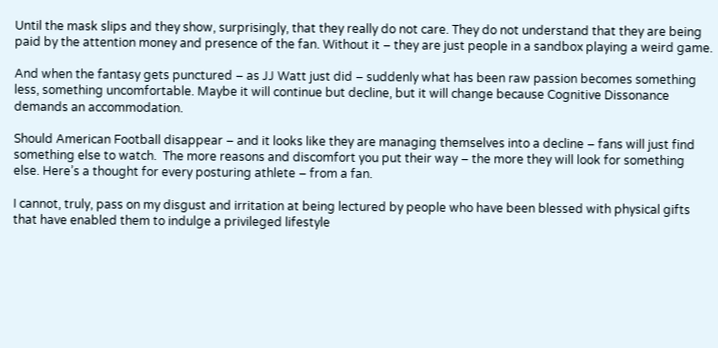Until the mask slips and they show, surprisingly, that they really do not care. They do not understand that they are being paid by the attention money and presence of the fan. Without it – they are just people in a sandbox playing a weird game.

And when the fantasy gets punctured – as JJ Watt just did – suddenly what has been raw passion becomes something less, something uncomfortable. Maybe it will continue but decline, but it will change because Cognitive Dissonance demands an accommodation.

Should American Football disappear – and it looks like they are managing themselves into a decline – fans will just find something else to watch.  The more reasons and discomfort you put their way – the more they will look for something else. Here’s a thought for every posturing athlete – from a fan.

I cannot, truly, pass on my disgust and irritation at being lectured by people who have been blessed with physical gifts that have enabled them to indulge a privileged lifestyle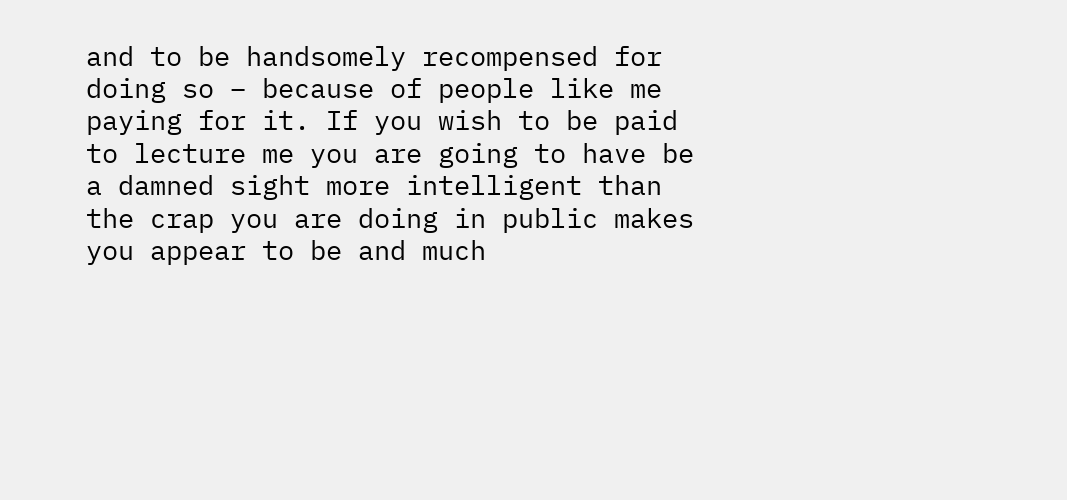and to be handsomely recompensed for doing so – because of people like me paying for it. If you wish to be paid to lecture me you are going to have be a damned sight more intelligent than the crap you are doing in public makes you appear to be and much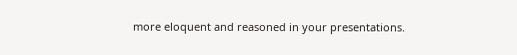more eloquent and reasoned in your presentations.